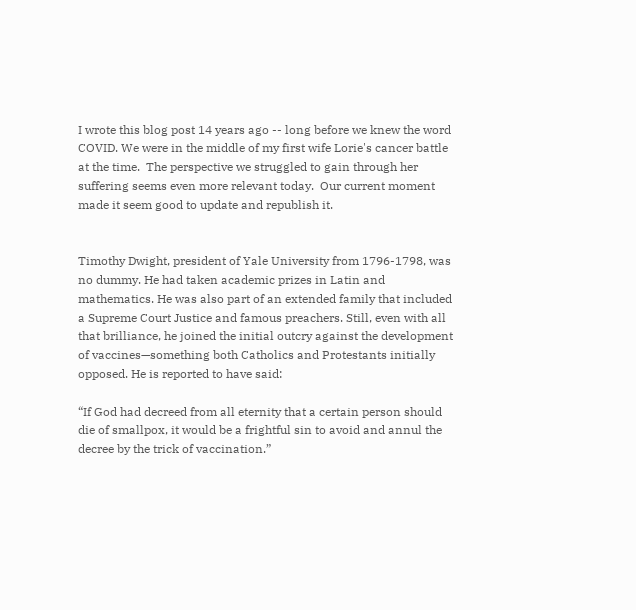I wrote this blog post 14 years ago -- long before we knew the word COVID. We were in the middle of my first wife Lorie's cancer battle at the time.  The perspective we struggled to gain through her suffering seems even more relevant today.  Our current moment made it seem good to update and republish it.


Timothy Dwight, president of Yale University from 1796-1798, was no dummy. He had taken academic prizes in Latin and mathematics. He was also part of an extended family that included a Supreme Court Justice and famous preachers. Still, even with all that brilliance, he joined the initial outcry against the development of vaccines—something both Catholics and Protestants initially opposed. He is reported to have said:

“If God had decreed from all eternity that a certain person should die of smallpox, it would be a frightful sin to avoid and annul the decree by the trick of vaccination.”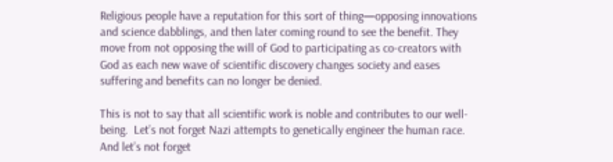Religious people have a reputation for this sort of thing—opposing innovations and science dabblings, and then later coming round to see the benefit. They move from not opposing the will of God to participating as co-creators with God as each new wave of scientific discovery changes society and eases suffering and benefits can no longer be denied.

This is not to say that all scientific work is noble and contributes to our well-being.  Let’s not forget Nazi attempts to genetically engineer the human race. And let’s not forget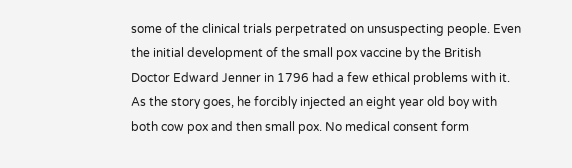some of the clinical trials perpetrated on unsuspecting people. Even the initial development of the small pox vaccine by the British Doctor Edward Jenner in 1796 had a few ethical problems with it. As the story goes, he forcibly injected an eight year old boy with both cow pox and then small pox. No medical consent form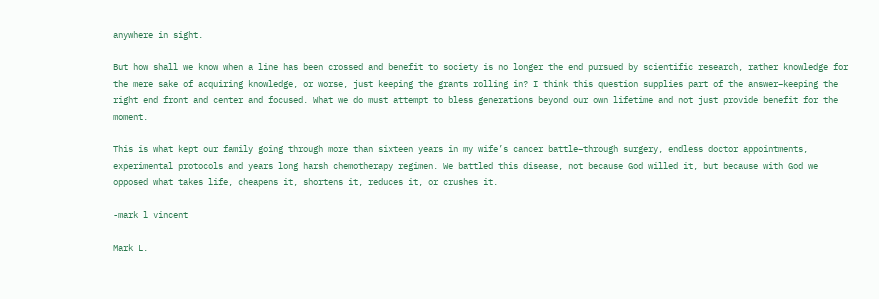anywhere in sight.

But how shall we know when a line has been crossed and benefit to society is no longer the end pursued by scientific research, rather knowledge for the mere sake of acquiring knowledge, or worse, just keeping the grants rolling in? I think this question supplies part of the answer–keeping the right end front and center and focused. What we do must attempt to bless generations beyond our own lifetime and not just provide benefit for the moment.

This is what kept our family going through more than sixteen years in my wife’s cancer battle–through surgery, endless doctor appointments, experimental protocols and years long harsh chemotherapy regimen. We battled this disease, not because God willed it, but because with God we opposed what takes life, cheapens it, shortens it, reduces it, or crushes it.

-mark l vincent

Mark L.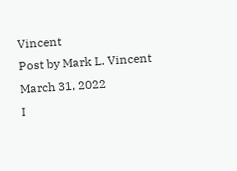Vincent
Post by Mark L. Vincent
March 31, 2022
I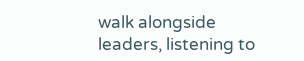walk alongside leaders, listening to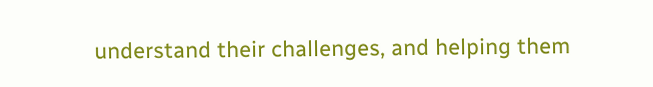understand their challenges, and helping them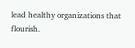lead healthy organizations that flourish.